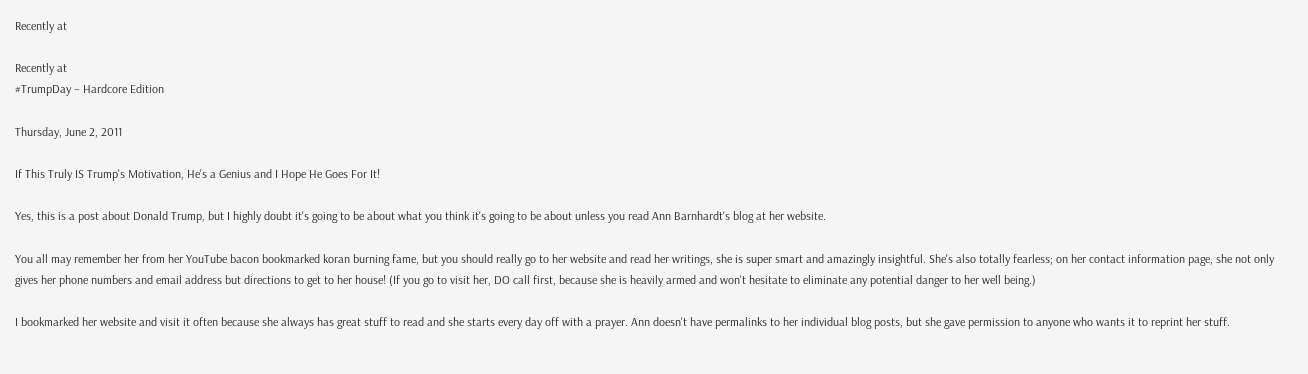Recently at

Recently at
#TrumpDay – Hardcore Edition

Thursday, June 2, 2011

If This Truly IS Trump's Motivation, He's a Genius and I Hope He Goes For It!

Yes, this is a post about Donald Trump, but I highly doubt it's going to be about what you think it's going to be about unless you read Ann Barnhardt's blog at her website.

You all may remember her from her YouTube bacon bookmarked koran burning fame, but you should really go to her website and read her writings, she is super smart and amazingly insightful. She's also totally fearless; on her contact information page, she not only gives her phone numbers and email address but directions to get to her house! (If you go to visit her, DO call first, because she is heavily armed and won't hesitate to eliminate any potential danger to her well being.)

I bookmarked her website and visit it often because she always has great stuff to read and she starts every day off with a prayer. Ann doesn't have permalinks to her individual blog posts, but she gave permission to anyone who wants it to reprint her stuff.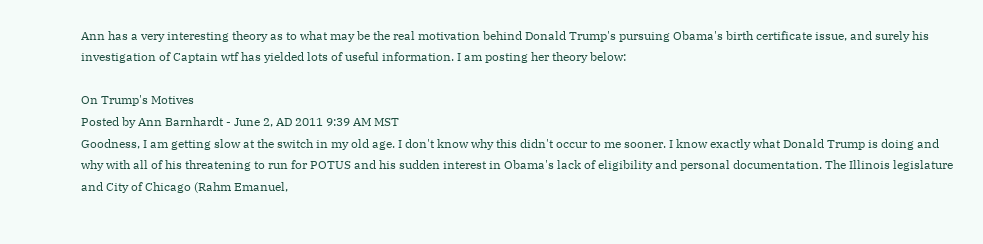Ann has a very interesting theory as to what may be the real motivation behind Donald Trump's pursuing Obama's birth certificate issue, and surely his investigation of Captain wtf has yielded lots of useful information. I am posting her theory below:

On Trump's Motives
Posted by Ann Barnhardt - June 2, AD 2011 9:39 AM MST
Goodness, I am getting slow at the switch in my old age. I don't know why this didn't occur to me sooner. I know exactly what Donald Trump is doing and why with all of his threatening to run for POTUS and his sudden interest in Obama's lack of eligibility and personal documentation. The Illinois legislature and City of Chicago (Rahm Emanuel,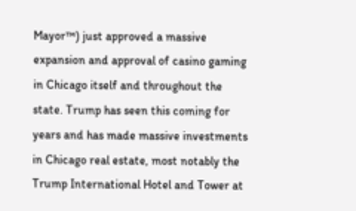Mayor™) just approved a massive expansion and approval of casino gaming in Chicago itself and throughout the state. Trump has seen this coming for years and has made massive investments in Chicago real estate, most notably the Trump International Hotel and Tower at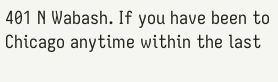401 N Wabash. If you have been to Chicago anytime within the last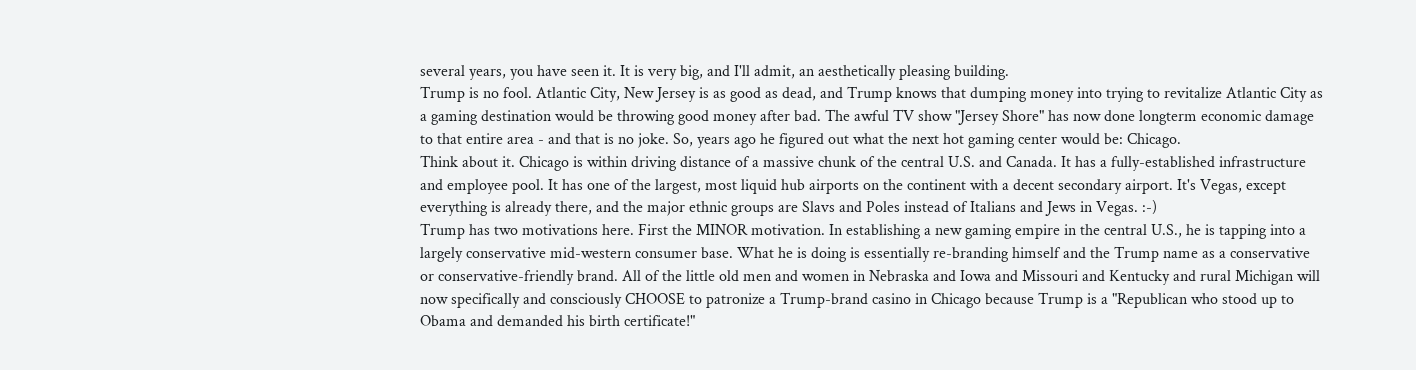several years, you have seen it. It is very big, and I'll admit, an aesthetically pleasing building.
Trump is no fool. Atlantic City, New Jersey is as good as dead, and Trump knows that dumping money into trying to revitalize Atlantic City as a gaming destination would be throwing good money after bad. The awful TV show "Jersey Shore" has now done longterm economic damage to that entire area - and that is no joke. So, years ago he figured out what the next hot gaming center would be: Chicago.
Think about it. Chicago is within driving distance of a massive chunk of the central U.S. and Canada. It has a fully-established infrastructure and employee pool. It has one of the largest, most liquid hub airports on the continent with a decent secondary airport. It's Vegas, except everything is already there, and the major ethnic groups are Slavs and Poles instead of Italians and Jews in Vegas. :-)
Trump has two motivations here. First the MINOR motivation. In establishing a new gaming empire in the central U.S., he is tapping into a largely conservative mid-western consumer base. What he is doing is essentially re-branding himself and the Trump name as a conservative or conservative-friendly brand. All of the little old men and women in Nebraska and Iowa and Missouri and Kentucky and rural Michigan will now specifically and consciously CHOOSE to patronize a Trump-brand casino in Chicago because Trump is a "Republican who stood up to Obama and demanded his birth certificate!"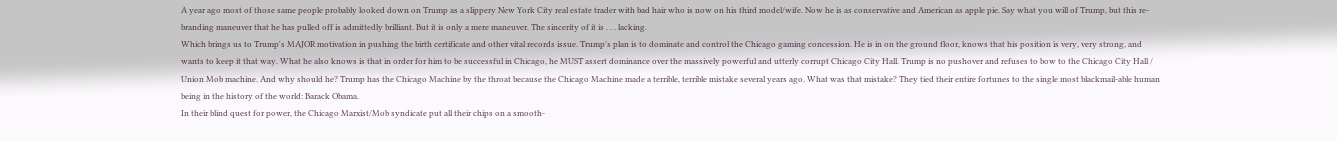A year ago most of those same people probably looked down on Trump as a slippery New York City real estate trader with bad hair who is now on his third model/wife. Now he is as conservative and American as apple pie. Say what you will of Trump, but this re-branding maneuver that he has pulled off is admittedly brilliant. But it is only a mere maneuver. The sincerity of it is . . . lacking.
Which brings us to Trump's MAJOR motivation in pushing the birth certificate and other vital records issue. Trump's plan is to dominate and control the Chicago gaming concession. He is in on the ground floor, knows that his position is very, very strong, and wants to keep it that way. What he also knows is that in order for him to be successful in Chicago, he MUST assert dominance over the massively powerful and utterly corrupt Chicago City Hall. Trump is no pushover and refuses to bow to the Chicago City Hall / Union Mob machine. And why should he? Trump has the Chicago Machine by the throat because the Chicago Machine made a terrible, terrible mistake several years ago. What was that mistake? They tied their entire fortunes to the single most blackmail-able human being in the history of the world: Barack Obama.
In their blind quest for power, the Chicago Marxist/Mob syndicate put all their chips on a smooth-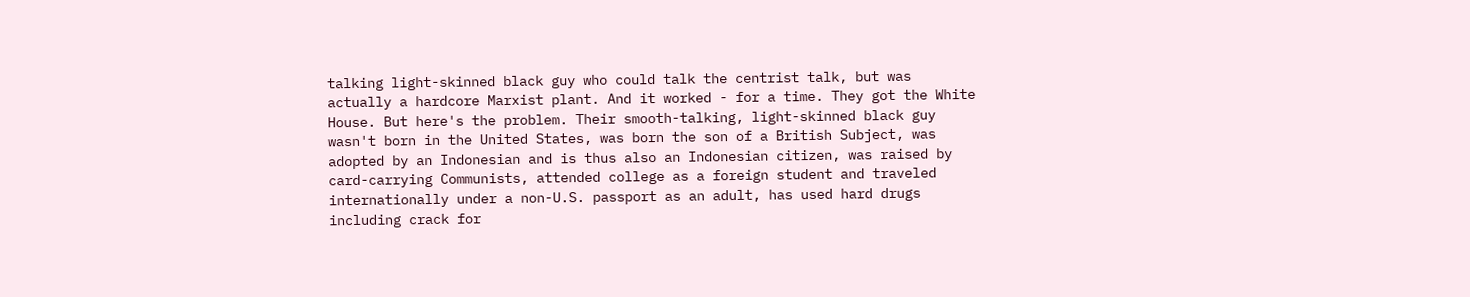talking light-skinned black guy who could talk the centrist talk, but was actually a hardcore Marxist plant. And it worked - for a time. They got the White House. But here's the problem. Their smooth-talking, light-skinned black guy wasn't born in the United States, was born the son of a British Subject, was adopted by an Indonesian and is thus also an Indonesian citizen, was raised by card-carrying Communists, attended college as a foreign student and traveled internationally under a non-U.S. passport as an adult, has used hard drugs including crack for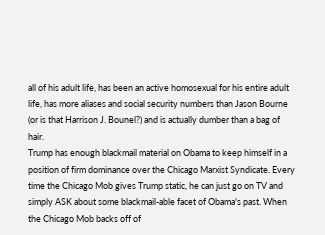all of his adult life, has been an active homosexual for his entire adult life, has more aliases and social security numbers than Jason Bourne (or is that Harrison J. Bounel?) and is actually dumber than a bag of hair.
Trump has enough blackmail material on Obama to keep himself in a position of firm dominance over the Chicago Marxist Syndicate. Every time the Chicago Mob gives Trump static, he can just go on TV and simply ASK about some blackmail-able facet of Obama's past. When the Chicago Mob backs off of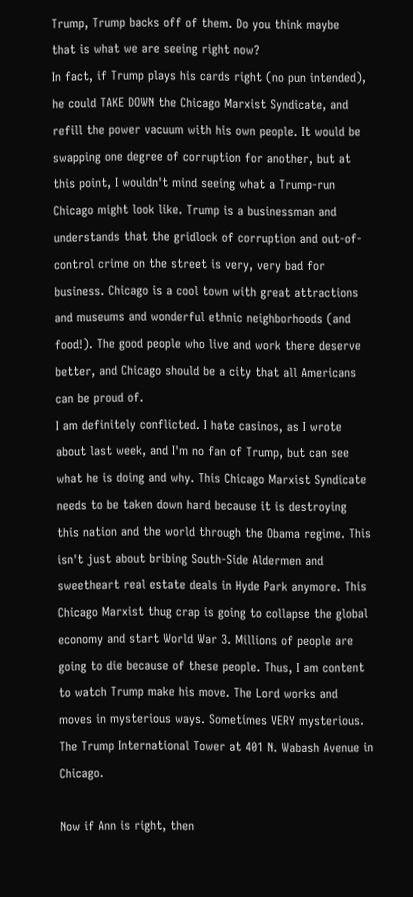Trump, Trump backs off of them. Do you think maybe that is what we are seeing right now?
In fact, if Trump plays his cards right (no pun intended), he could TAKE DOWN the Chicago Marxist Syndicate, and refill the power vacuum with his own people. It would be swapping one degree of corruption for another, but at this point, I wouldn't mind seeing what a Trump-run Chicago might look like. Trump is a businessman and understands that the gridlock of corruption and out-of-control crime on the street is very, very bad for business. Chicago is a cool town with great attractions and museums and wonderful ethnic neighborhoods (and food!). The good people who live and work there deserve better, and Chicago should be a city that all Americans can be proud of.
I am definitely conflicted. I hate casinos, as I wrote about last week, and I'm no fan of Trump, but can see what he is doing and why. This Chicago Marxist Syndicate needs to be taken down hard because it is destroying this nation and the world through the Obama regime. This isn't just about bribing South-Side Aldermen and sweetheart real estate deals in Hyde Park anymore. This Chicago Marxist thug crap is going to collapse the global economy and start World War 3. Millions of people are going to die because of these people. Thus, I am content to watch Trump make his move. The Lord works and moves in mysterious ways. Sometimes VERY mysterious.
The Trump International Tower at 401 N. Wabash Avenue in Chicago.

Now if Ann is right, then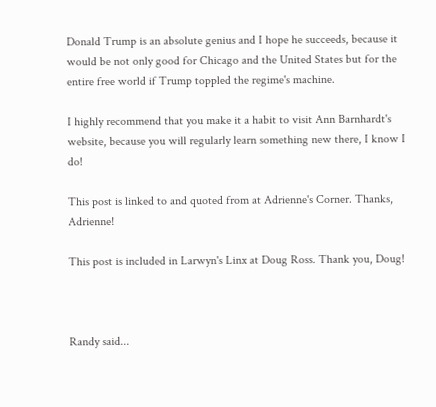Donald Trump is an absolute genius and I hope he succeeds, because it would be not only good for Chicago and the United States but for the entire free world if Trump toppled the regime's machine.

I highly recommend that you make it a habit to visit Ann Barnhardt's website, because you will regularly learn something new there, I know I do!

This post is linked to and quoted from at Adrienne's Corner. Thanks, Adrienne!

This post is included in Larwyn's Linx at Doug Ross. Thank you, Doug!



Randy said...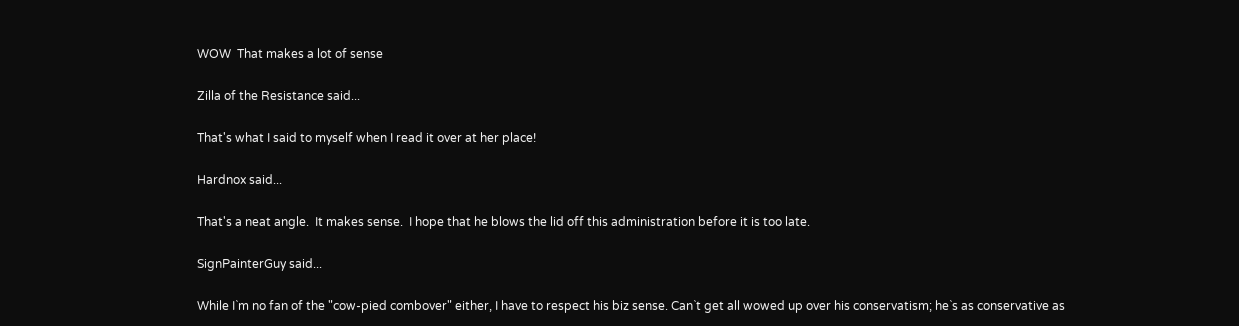WOW  That makes a lot of sense

Zilla of the Resistance said...

That's what I said to myself when I read it over at her place!

Hardnox said...

That's a neat angle.  It makes sense.  I hope that he blows the lid off this administration before it is too late.

SignPainterGuy said...

While I`m no fan of the "cow-pied combover" either, I have to respect his biz sense. Can`t get all wowed up over his conservatism; he`s as conservative as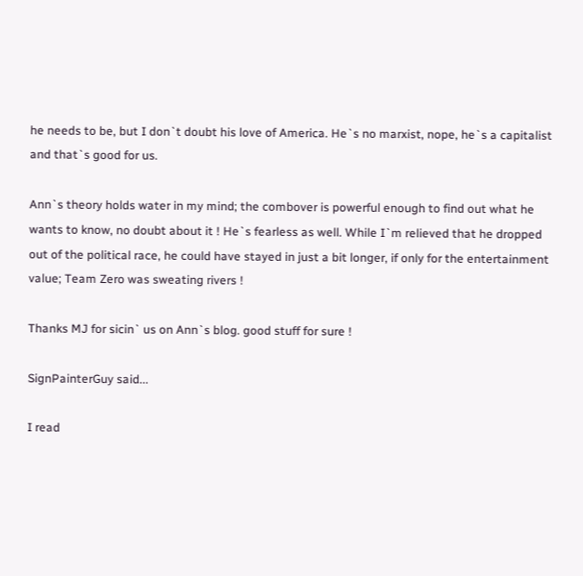he needs to be, but I don`t doubt his love of America. He`s no marxist, nope, he`s a capitalist and that`s good for us.

Ann`s theory holds water in my mind; the combover is powerful enough to find out what he wants to know, no doubt about it ! He`s fearless as well. While I`m relieved that he dropped out of the political race, he could have stayed in just a bit longer, if only for the entertainment value; Team Zero was sweating rivers !

Thanks MJ for sicin` us on Ann`s blog. good stuff for sure !

SignPainterGuy said...

I read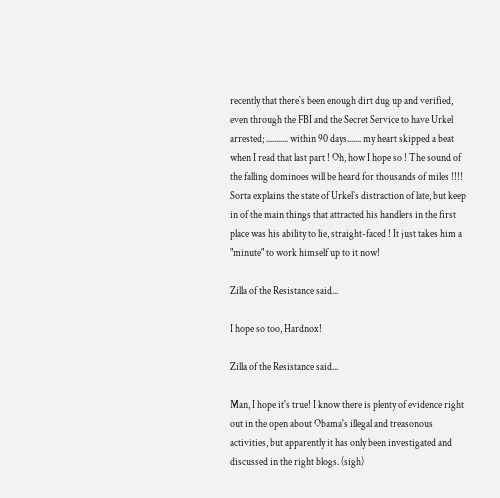recently that there`s been enough dirt dug up and verified, even through the FBI and the Secret Service to have Urkel arrested; ........... within 90 days....... my heart skipped a beat when I read that last part ! Oh, how I hope so ! The sound of the falling dominoes will be heard for thousands of miles !!!! Sorta explains the state of Urkel`s distraction of late, but keep in of the main things that attracted his handlers in the first place was his ability to lie, straight-faced ! It just takes him a "minute" to work himself up to it now!

Zilla of the Resistance said...

I hope so too, Hardnox!

Zilla of the Resistance said...

Man, I hope it's true! I know there is plenty of evidence right out in the open about Obama's illegal and treasonous activities, but apparently it has only been investigated and discussed in the right blogs. (sigh)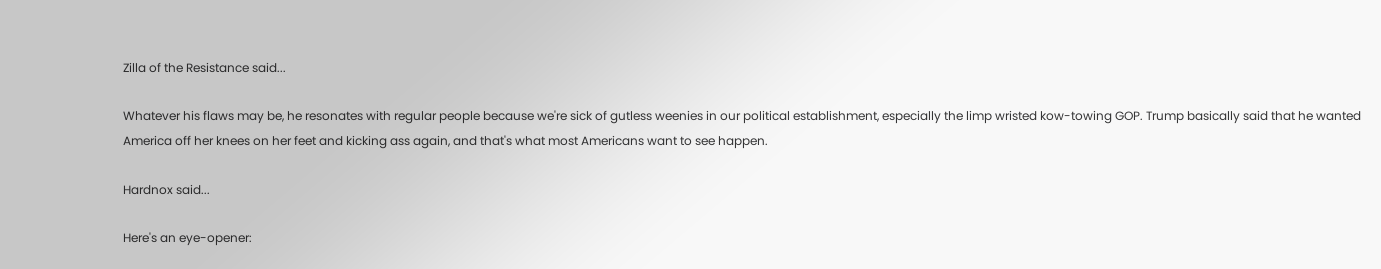Zilla of the Resistance said...

Whatever his flaws may be, he resonates with regular people because we're sick of gutless weenies in our political establishment, especially the limp wristed kow-towing GOP. Trump basically said that he wanted America off her knees on her feet and kicking ass again, and that's what most Americans want to see happen.

Hardnox said...

Here's an eye-opener: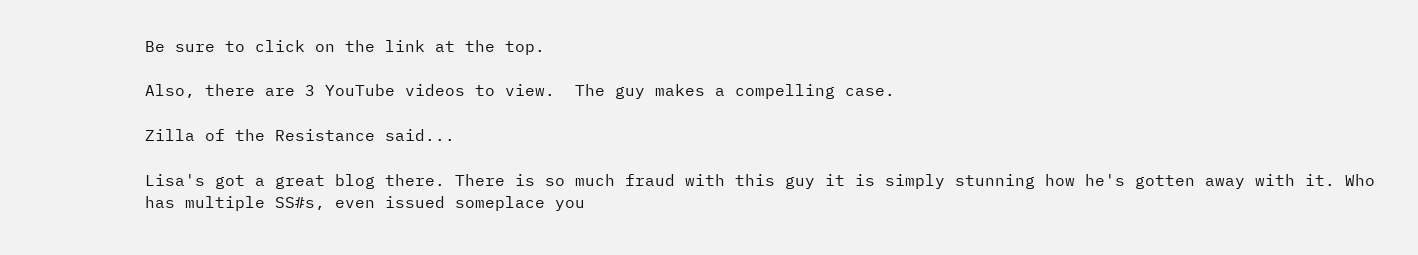Be sure to click on the link at the top.

Also, there are 3 YouTube videos to view.  The guy makes a compelling case.

Zilla of the Resistance said...

Lisa's got a great blog there. There is so much fraud with this guy it is simply stunning how he's gotten away with it. Who has multiple SS#s, even issued someplace you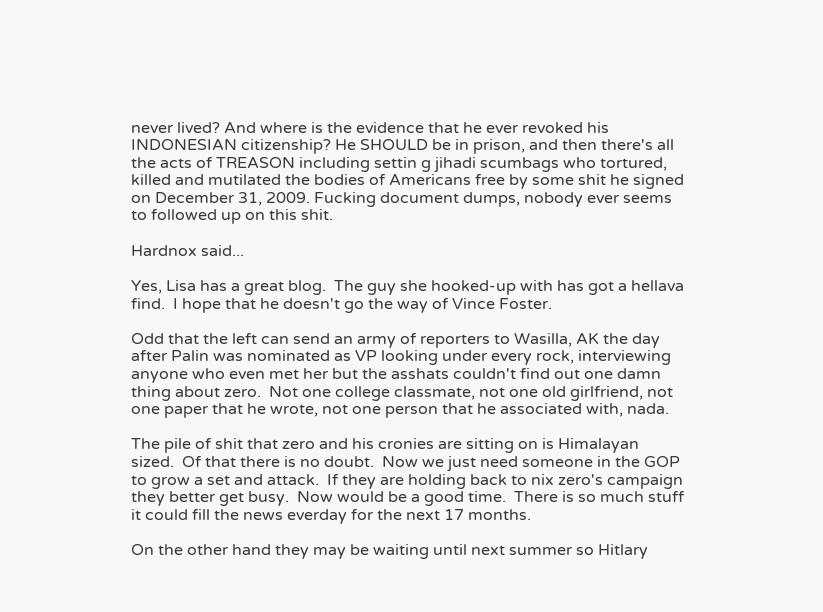never lived? And where is the evidence that he ever revoked his INDONESIAN citizenship? He SHOULD be in prison, and then there's all the acts of TREASON including settin g jihadi scumbags who tortured, killed and mutilated the bodies of Americans free by some shit he signed on December 31, 2009. Fucking document dumps, nobody ever seems to followed up on this shit.

Hardnox said...

Yes, Lisa has a great blog.  The guy she hooked-up with has got a hellava find.  I hope that he doesn't go the way of Vince Foster.

Odd that the left can send an army of reporters to Wasilla, AK the day after Palin was nominated as VP looking under every rock, interviewing anyone who even met her but the asshats couldn't find out one damn thing about zero.  Not one college classmate, not one old girlfriend, not one paper that he wrote, not one person that he associated with, nada.

The pile of shit that zero and his cronies are sitting on is Himalayan sized.  Of that there is no doubt.  Now we just need someone in the GOP to grow a set and attack.  If they are holding back to nix zero's campaign they better get busy.  Now would be a good time.  There is so much stuff it could fill the news everday for the next 17 months.

On the other hand they may be waiting until next summer so Hitlary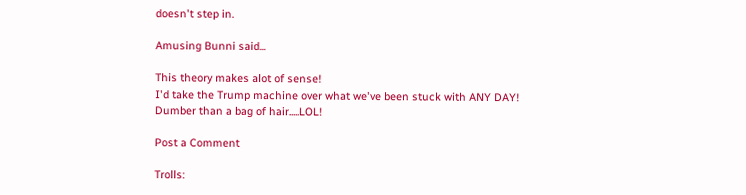doesn't step in.

Amusing Bunni said...

This theory makes alot of sense!
I'd take the Trump machine over what we've been stuck with ANY DAY!
Dumber than a bag of hair.....LOL!

Post a Comment

Trolls: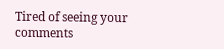Tired of seeing your comments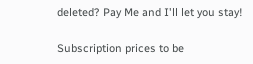deleted? Pay Me and I'll let you stay!

Subscription prices to be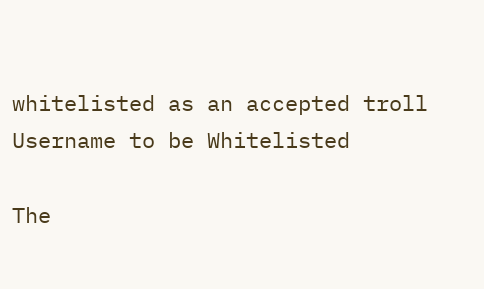whitelisted as an accepted troll
Username to be Whitelisted

The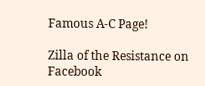Famous A-C Page!

Zilla of the Resistance on Facebook